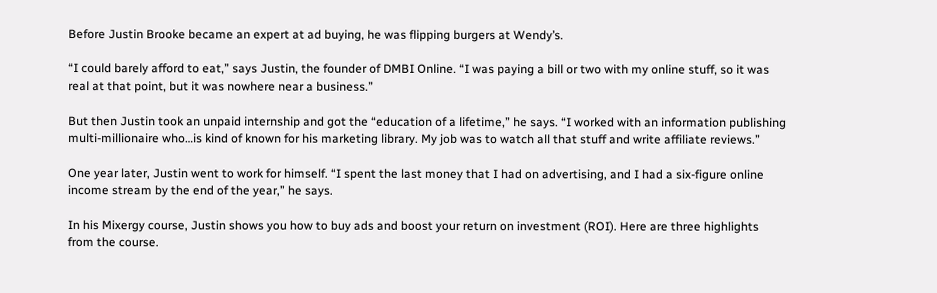Before Justin Brooke became an expert at ad buying, he was flipping burgers at Wendy’s.

“I could barely afford to eat,” says Justin, the founder of DMBI Online. “I was paying a bill or two with my online stuff, so it was real at that point, but it was nowhere near a business.”

But then Justin took an unpaid internship and got the “education of a lifetime,” he says. “I worked with an information publishing multi-millionaire who…is kind of known for his marketing library. My job was to watch all that stuff and write affiliate reviews.”

One year later, Justin went to work for himself. “I spent the last money that I had on advertising, and I had a six-figure online income stream by the end of the year,” he says.

In his Mixergy course, Justin shows you how to buy ads and boost your return on investment (ROI). Here are three highlights from the course.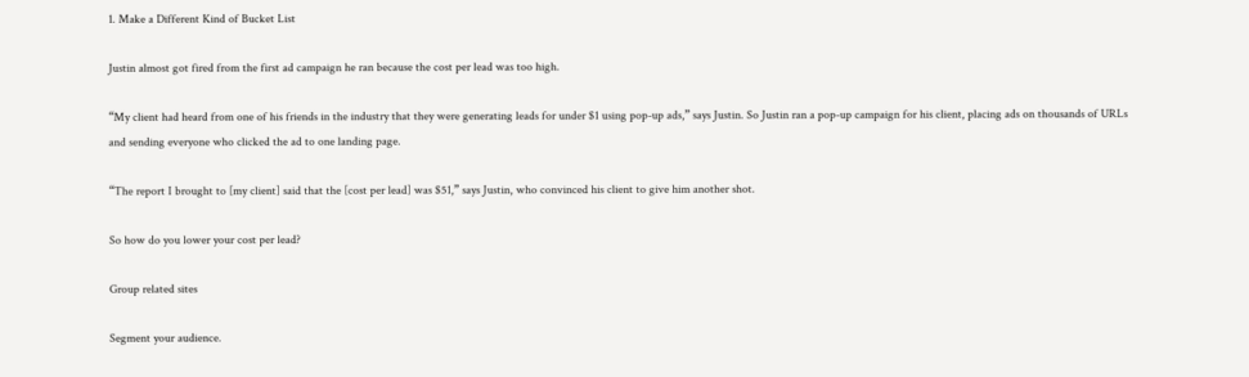1. Make a Different Kind of Bucket List

Justin almost got fired from the first ad campaign he ran because the cost per lead was too high.

“My client had heard from one of his friends in the industry that they were generating leads for under $1 using pop-up ads,” says Justin. So Justin ran a pop-up campaign for his client, placing ads on thousands of URLs and sending everyone who clicked the ad to one landing page.

“The report I brought to [my client] said that the [cost per lead] was $51,” says Justin, who convinced his client to give him another shot.

So how do you lower your cost per lead?

Group related sites

Segment your audience.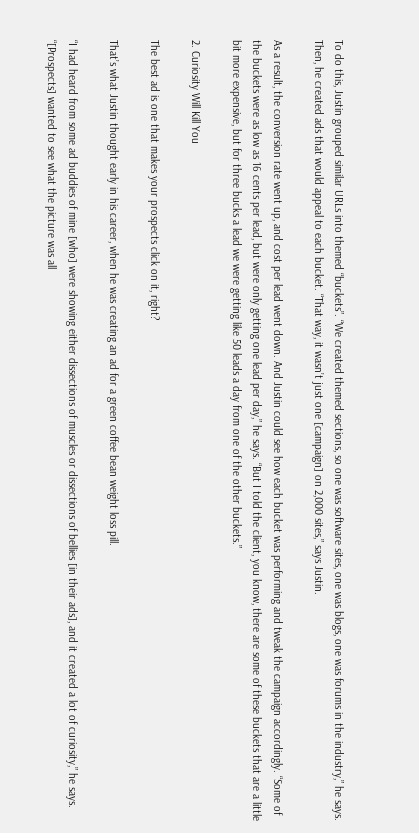To do this, Justin grouped similar URLs into themed “buckets”. “We created themed sections, so one was software sites, one was blogs, one was forums in the industry,” he says. Then, he created ads that would appeal to each bucket. “That way, it wasn’t just one [campaign] on 2,000 sites,” says Justin.

As a result, the conversion rate went up, and cost per lead went down. And Justin could see how each bucket was performing and tweak the campaign accordingly. “Some of the buckets were as low as 16 cents per lead, but were only getting one lead per day,” he says. “But I told the client, you know, there are some of these buckets that are a little bit more expensive, but for three bucks a lead we were getting like 50 leads a day from one of the other buckets.”

2. Curiosity Will Kill You

The best ad is one that makes your prospects click on it, right?

That’s what Justin thought early in his career, when he was creating an ad for a green coffee bean weight loss pill.

“I had heard from some ad buddies of mine [who] were showing either dissections of muscles or dissections of bellies [in their ads], and it created a lot of curiosity,” he says. “[Prospects] wanted to see what the picture was all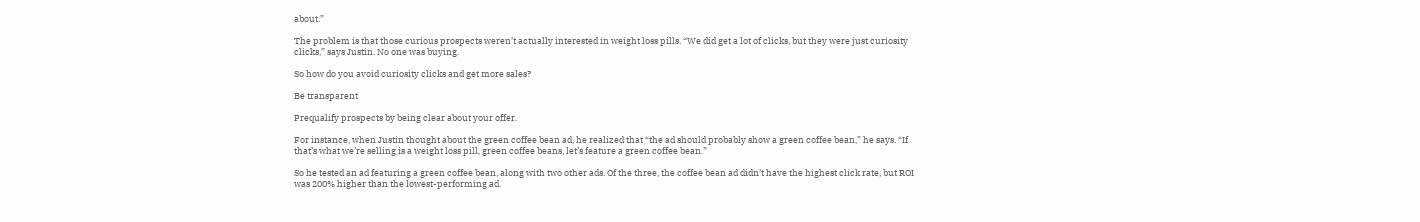about.”

The problem is that those curious prospects weren’t actually interested in weight loss pills. “We did get a lot of clicks, but they were just curiosity clicks,” says Justin. No one was buying.

So how do you avoid curiosity clicks and get more sales?

Be transparent

Prequalify prospects by being clear about your offer.

For instance, when Justin thought about the green coffee bean ad, he realized that “the ad should probably show a green coffee bean,” he says. “If that’s what we’re selling is a weight loss pill, green coffee beans, let’s feature a green coffee bean.”

So he tested an ad featuring a green coffee bean, along with two other ads. Of the three, the coffee bean ad didn’t have the highest click rate, but ROI was 200% higher than the lowest-performing ad.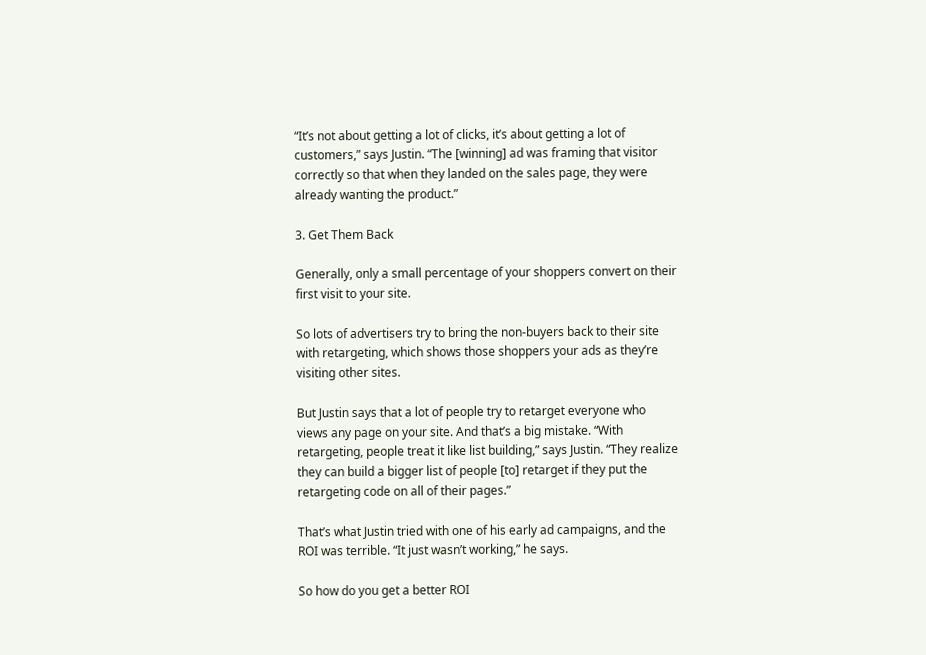“It’s not about getting a lot of clicks, it’s about getting a lot of customers,” says Justin. “The [winning] ad was framing that visitor correctly so that when they landed on the sales page, they were already wanting the product.”

3. Get Them Back

Generally, only a small percentage of your shoppers convert on their first visit to your site.

So lots of advertisers try to bring the non-buyers back to their site with retargeting, which shows those shoppers your ads as they’re visiting other sites.

But Justin says that a lot of people try to retarget everyone who views any page on your site. And that’s a big mistake. “With retargeting, people treat it like list building,” says Justin. “They realize they can build a bigger list of people [to] retarget if they put the retargeting code on all of their pages.”

That’s what Justin tried with one of his early ad campaigns, and the ROI was terrible. “It just wasn’t working,” he says.

So how do you get a better ROI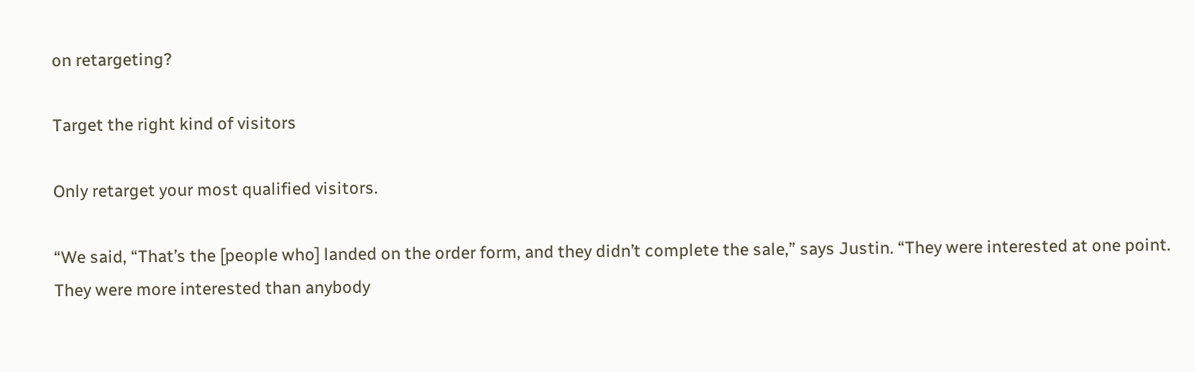on retargeting?

Target the right kind of visitors

Only retarget your most qualified visitors.

“We said, “That’s the [people who] landed on the order form, and they didn’t complete the sale,” says Justin. “They were interested at one point. They were more interested than anybody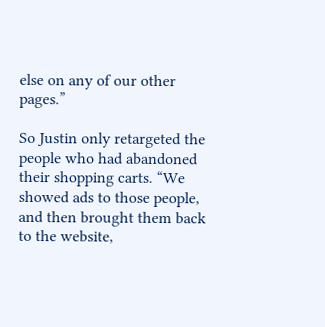else on any of our other pages.”

So Justin only retargeted the people who had abandoned their shopping carts. “We showed ads to those people, and then brought them back to the website,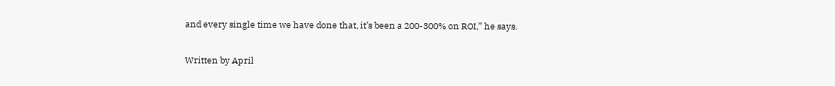and every single time we have done that, it’s been a 200-300% on ROI,” he says.

Written by April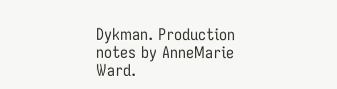Dykman. Production notes by AnneMarie Ward.